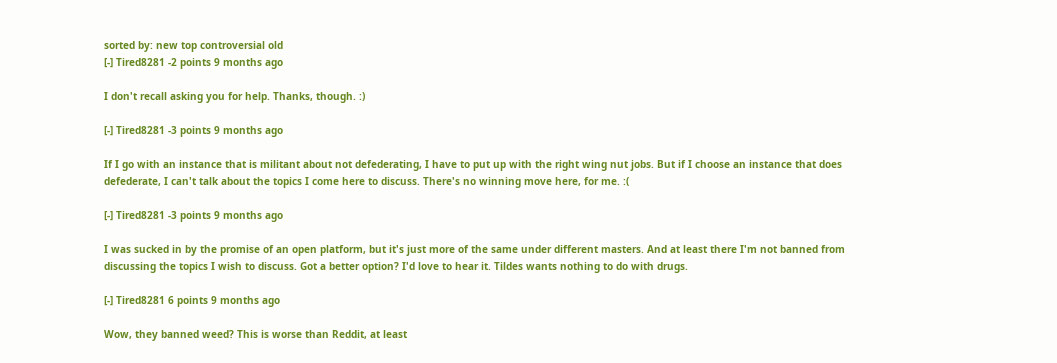sorted by: new top controversial old
[-] Tired8281 -2 points 9 months ago

I don't recall asking you for help. Thanks, though. :)

[-] Tired8281 -3 points 9 months ago

If I go with an instance that is militant about not defederating, I have to put up with the right wing nut jobs. But if I choose an instance that does defederate, I can't talk about the topics I come here to discuss. There's no winning move here, for me. :(

[-] Tired8281 -3 points 9 months ago

I was sucked in by the promise of an open platform, but it's just more of the same under different masters. And at least there I'm not banned from discussing the topics I wish to discuss. Got a better option? I'd love to hear it. Tildes wants nothing to do with drugs.

[-] Tired8281 6 points 9 months ago

Wow, they banned weed? This is worse than Reddit, at least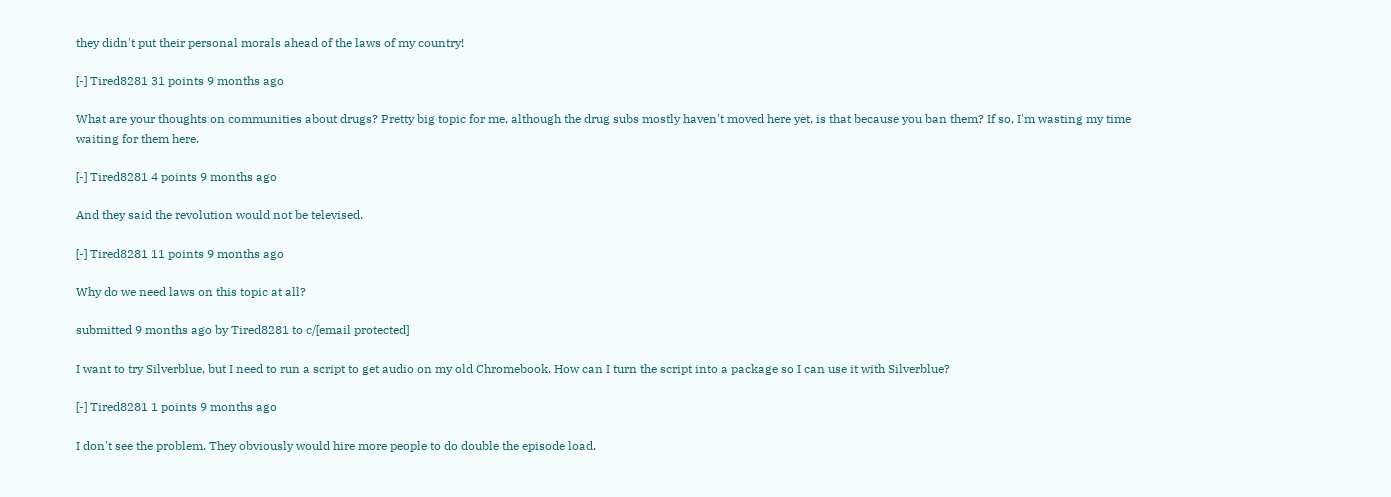they didn't put their personal morals ahead of the laws of my country!

[-] Tired8281 31 points 9 months ago

What are your thoughts on communities about drugs? Pretty big topic for me, although the drug subs mostly haven't moved here yet, is that because you ban them? If so, I'm wasting my time waiting for them here.

[-] Tired8281 4 points 9 months ago

And they said the revolution would not be televised.

[-] Tired8281 11 points 9 months ago

Why do we need laws on this topic at all?

submitted 9 months ago by Tired8281 to c/[email protected]

I want to try Silverblue, but I need to run a script to get audio on my old Chromebook. How can I turn the script into a package so I can use it with Silverblue?

[-] Tired8281 1 points 9 months ago

I don't see the problem. They obviously would hire more people to do double the episode load.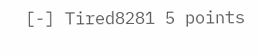[-] Tired8281 5 points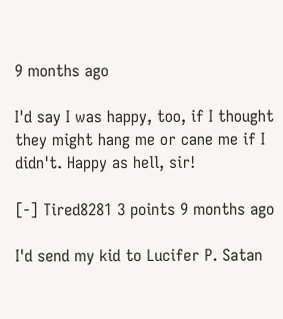9 months ago

I'd say I was happy, too, if I thought they might hang me or cane me if I didn't. Happy as hell, sir!

[-] Tired8281 3 points 9 months ago

I'd send my kid to Lucifer P. Satan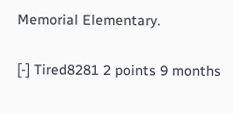Memorial Elementary.

[-] Tired8281 2 points 9 months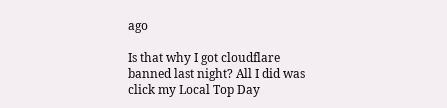ago

Is that why I got cloudflare banned last night? All I did was click my Local Top Day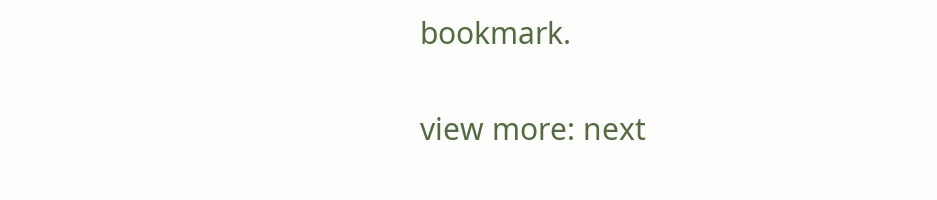bookmark.

view more: next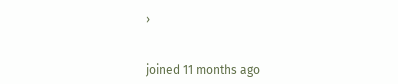›


joined 11 months ago